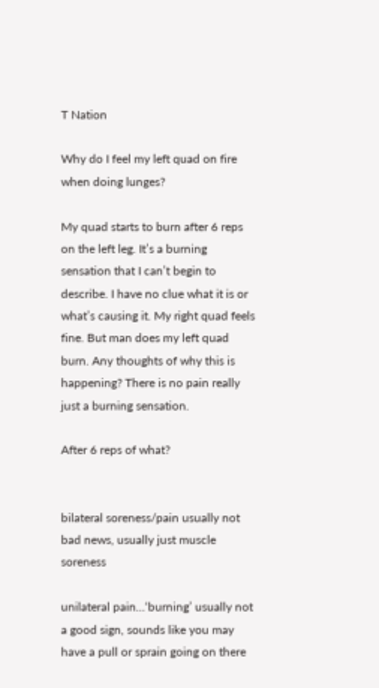T Nation

Why do I feel my left quad on fire when doing lunges?

My quad starts to burn after 6 reps on the left leg. It’s a burning sensation that I can’t begin to describe. I have no clue what it is or what’s causing it. My right quad feels fine. But man does my left quad burn. Any thoughts of why this is happening? There is no pain really just a burning sensation.

After 6 reps of what?


bilateral soreness/pain usually not bad news, usually just muscle soreness

unilateral pain…‘burning’ usually not a good sign, sounds like you may have a pull or sprain going on there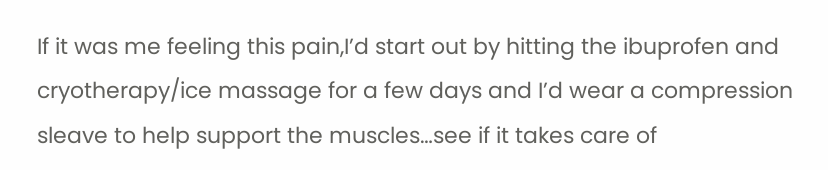If it was me feeling this pain,I’d start out by hitting the ibuprofen and cryotherapy/ice massage for a few days and I’d wear a compression sleave to help support the muscles…see if it takes care of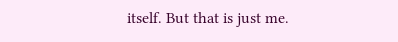itself. But that is just me.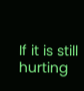If it is still hurting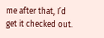me after that, I’d get it checked out.